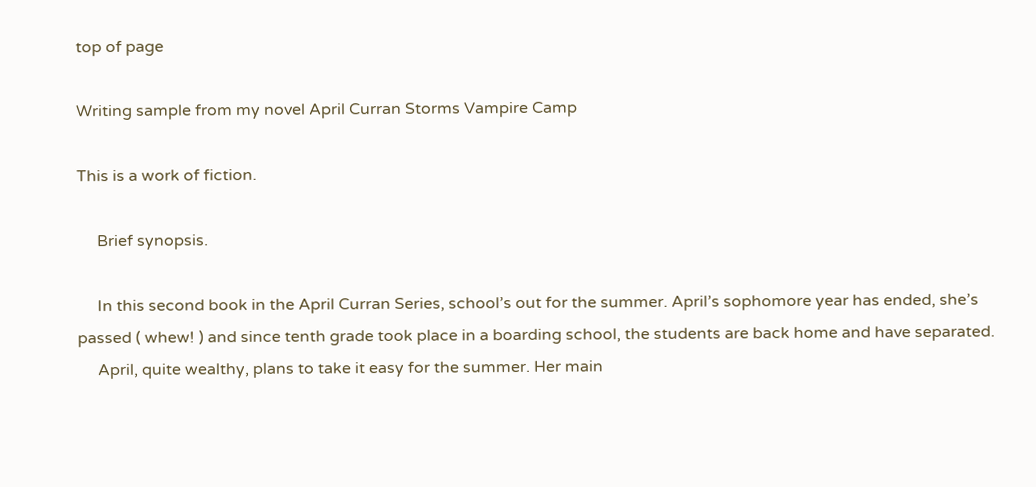top of page

Writing sample from my novel April Curran Storms Vampire Camp

This is a work of fiction.

     Brief synopsis.

     In this second book in the April Curran Series, school’s out for the summer. April’s sophomore year has ended, she’s passed ( whew! ) and since tenth grade took place in a boarding school, the students are back home and have separated.
     April, quite wealthy, plans to take it easy for the summer. Her main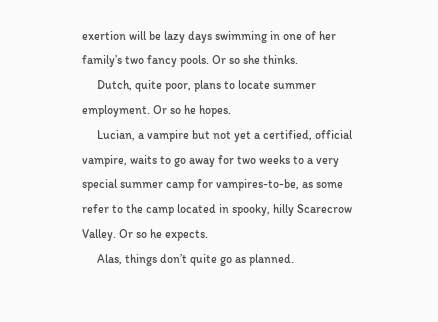exertion will be lazy days swimming in one of her family’s two fancy pools. Or so she thinks.
     Dutch, quite poor, plans to locate summer employment. Or so he hopes.
     Lucian, a vampire but not yet a certified, official vampire, waits to go away for two weeks to a very special summer camp for vampires-to-be, as some refer to the camp located in spooky, hilly Scarecrow Valley. Or so he expects.
     Alas, things don’t quite go as planned.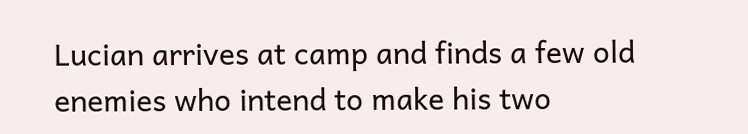Lucian arrives at camp and finds a few old enemies who intend to make his two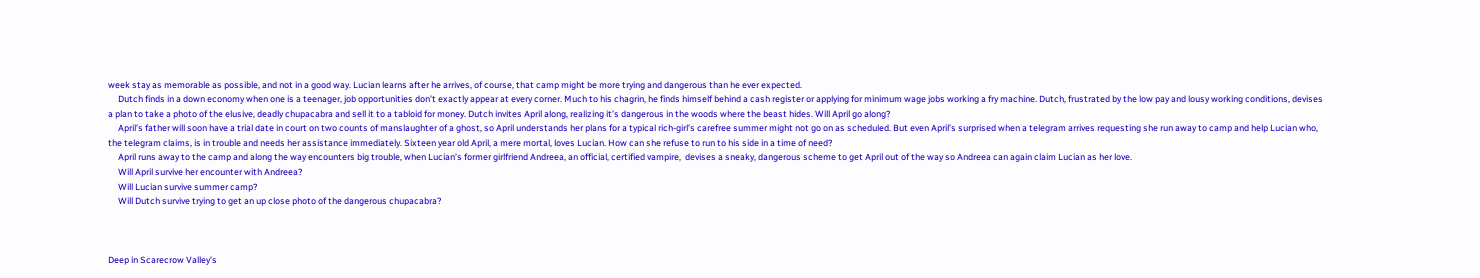week stay as memorable as possible, and not in a good way. Lucian learns after he arrives, of course, that camp might be more trying and dangerous than he ever expected.
     Dutch finds in a down economy when one is a teenager, job opportunities don’t exactly appear at every corner. Much to his chagrin, he finds himself behind a cash register or applying for minimum wage jobs working a fry machine. Dutch, frustrated by the low pay and lousy working conditions, devises a plan to take a photo of the elusive, deadly chupacabra and sell it to a tabloid for money. Dutch invites April along, realizing it’s dangerous in the woods where the beast hides. Will April go along?
     April’s father will soon have a trial date in court on two counts of manslaughter of a ghost, so April understands her plans for a typical rich-girl’s carefree summer might not go on as scheduled. But even April’s surprised when a telegram arrives requesting she run away to camp and help Lucian who, the telegram claims, is in trouble and needs her assistance immediately. Sixteen year old April, a mere mortal, loves Lucian. How can she refuse to run to his side in a time of need?
     April runs away to the camp and along the way encounters big trouble, when Lucian’s former girlfriend Andreea, an official, certified vampire,  devises a sneaky, dangerous scheme to get April out of the way so Andreea can again claim Lucian as her love.
     Will April survive her encounter with Andreea?
     Will Lucian survive summer camp?
     Will Dutch survive trying to get an up close photo of the dangerous chupacabra?



Deep in Scarecrow Valley’s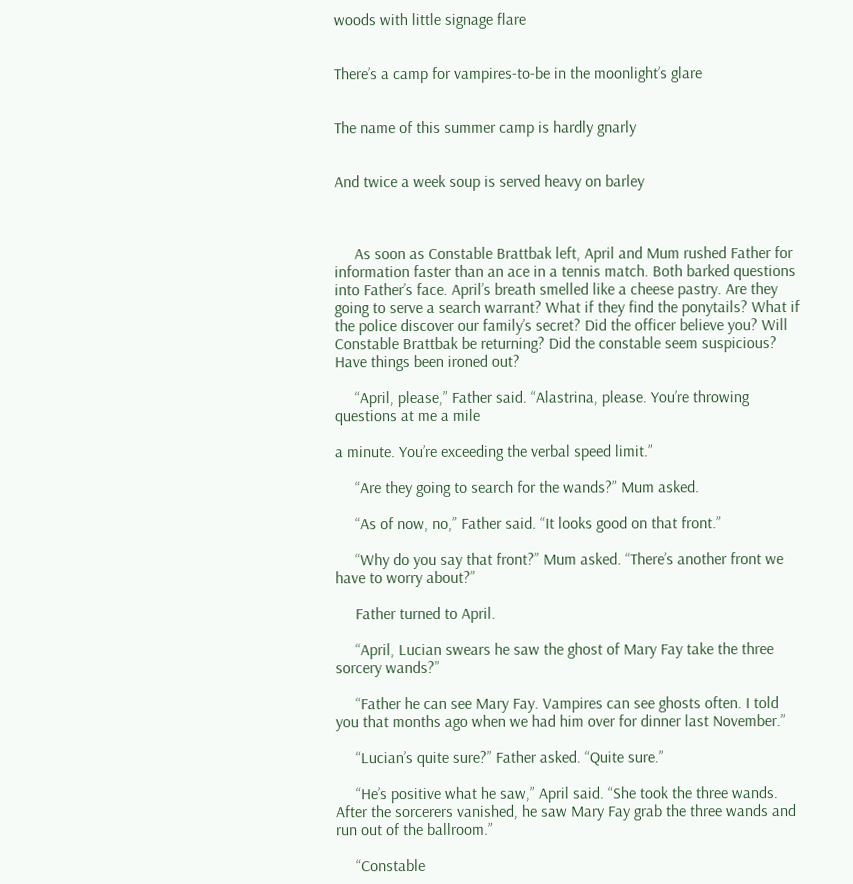woods with little signage flare


There’s a camp for vampires-to-be in the moonlight’s glare


The name of this summer camp is hardly gnarly


And twice a week soup is served heavy on barley



     As soon as Constable Brattbak left, April and Mum rushed Father for information faster than an ace in a tennis match. Both barked questions into Father’s face. April’s breath smelled like a cheese pastry. Are they going to serve a search warrant? What if they find the ponytails? What if the police discover our family’s secret? Did the officer believe you? Will Constable Brattbak be returning? Did the constable seem suspicious? Have things been ironed out?

     “April, please,” Father said. “Alastrina, please. You’re throwing questions at me a mile

a minute. You’re exceeding the verbal speed limit.”

     “Are they going to search for the wands?” Mum asked.

     “As of now, no,” Father said. “It looks good on that front.”

     “Why do you say that front?” Mum asked. “There’s another front we have to worry about?”

     Father turned to April.

     “April, Lucian swears he saw the ghost of Mary Fay take the three sorcery wands?”

     “Father he can see Mary Fay. Vampires can see ghosts often. I told you that months ago when we had him over for dinner last November.”

     “Lucian’s quite sure?” Father asked. “Quite sure.”

     “He’s positive what he saw,” April said. “She took the three wands. After the sorcerers vanished, he saw Mary Fay grab the three wands and run out of the ballroom.”

     “Constable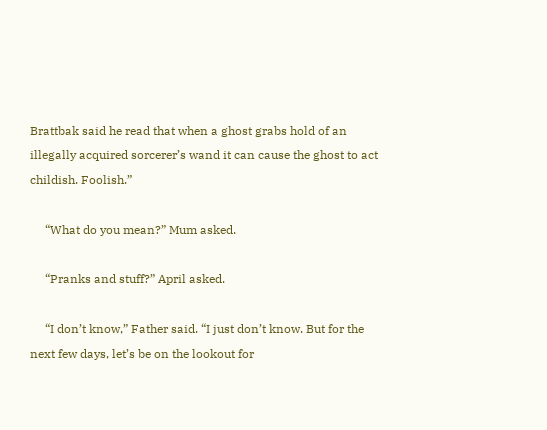Brattbak said he read that when a ghost grabs hold of an illegally acquired sorcerer’s wand it can cause the ghost to act childish. Foolish.”

     “What do you mean?” Mum asked.

     “Pranks and stuff?” April asked.

     “I don’t know,” Father said. “I just don’t know. But for the next few days, let’s be on the lookout for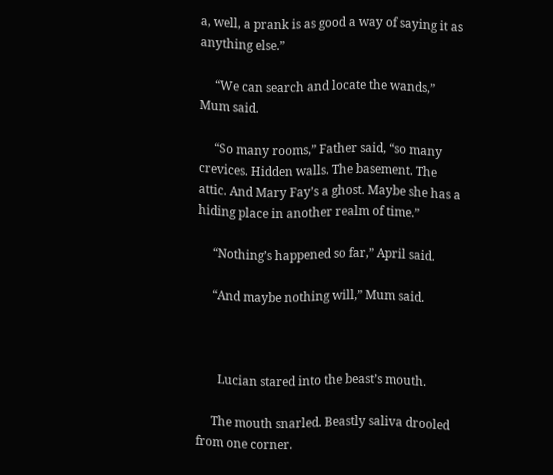a, well, a prank is as good a way of saying it as anything else.”

     “We can search and locate the wands,” Mum said.

     “So many rooms,” Father said, “so many crevices. Hidden walls. The basement. The attic. And Mary Fay’s a ghost. Maybe she has a hiding place in another realm of time.”

     “Nothing’s happened so far,” April said.

     “And maybe nothing will,” Mum said.



       Lucian stared into the beast’s mouth.

     The mouth snarled. Beastly saliva drooled from one corner.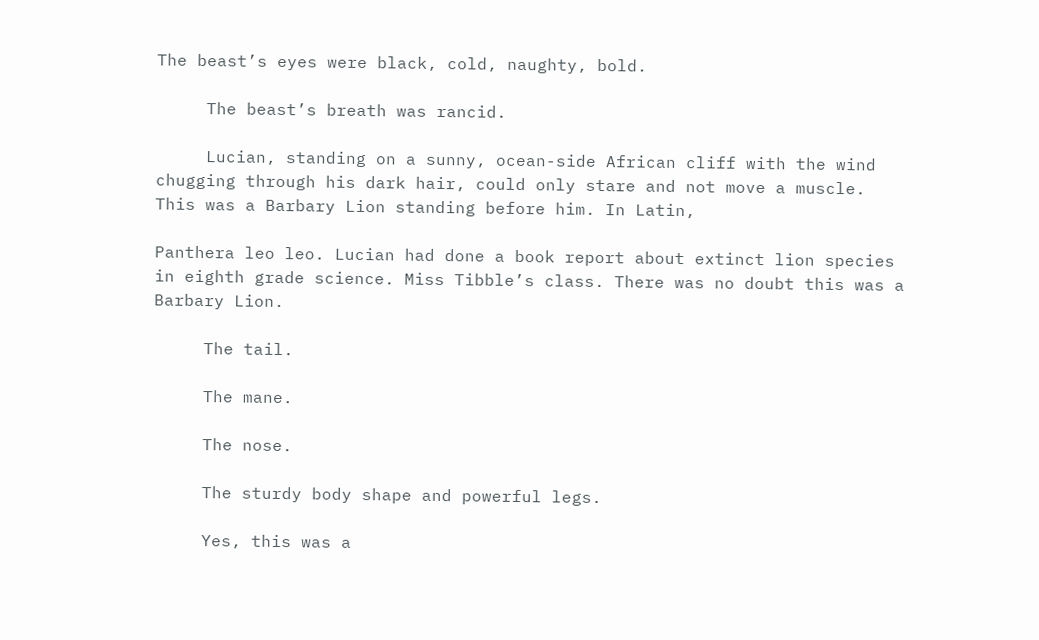The beast’s eyes were black, cold, naughty, bold.

     The beast’s breath was rancid.

     Lucian, standing on a sunny, ocean-side African cliff with the wind chugging through his dark hair, could only stare and not move a muscle. This was a Barbary Lion standing before him. In Latin,

Panthera leo leo. Lucian had done a book report about extinct lion species in eighth grade science. Miss Tibble’s class. There was no doubt this was a Barbary Lion.

     The tail.

     The mane.

     The nose.

     The sturdy body shape and powerful legs.

     Yes, this was a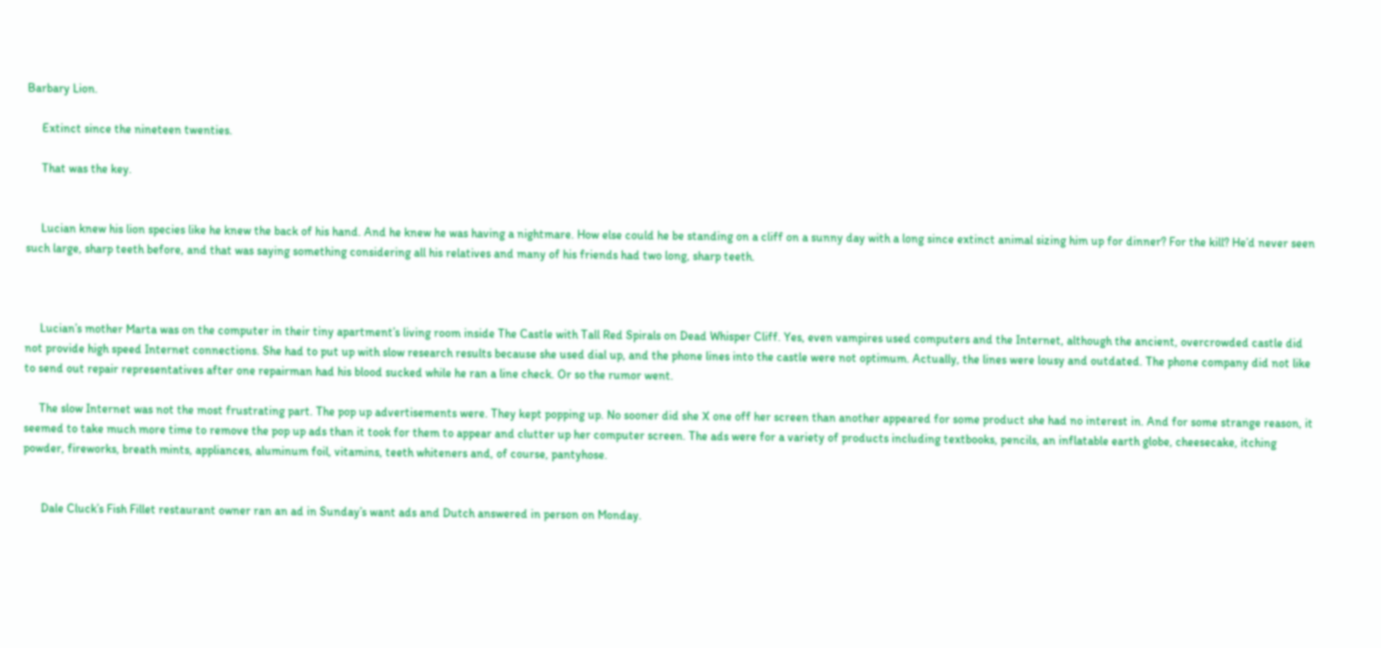Barbary Lion.

     Extinct since the nineteen twenties.

     That was the key.


     Lucian knew his lion species like he knew the back of his hand. And he knew he was having a nightmare. How else could he be standing on a cliff on a sunny day with a long since extinct animal sizing him up for dinner? For the kill? He’d never seen such large, sharp teeth before, and that was saying something considering all his relatives and many of his friends had two long, sharp teeth.



     Lucian’s mother Marta was on the computer in their tiny apartment’s living room inside The Castle with Tall Red Spirals on Dead Whisper Cliff. Yes, even vampires used computers and the Internet, although the ancient, overcrowded castle did not provide high speed Internet connections. She had to put up with slow research results because she used dial up, and the phone lines into the castle were not optimum. Actually, the lines were lousy and outdated. The phone company did not like to send out repair representatives after one repairman had his blood sucked while he ran a line check. Or so the rumor went.

     The slow Internet was not the most frustrating part. The pop up advertisements were. They kept popping up. No sooner did she X one off her screen than another appeared for some product she had no interest in. And for some strange reason, it seemed to take much more time to remove the pop up ads than it took for them to appear and clutter up her computer screen. The ads were for a variety of products including textbooks, pencils, an inflatable earth globe, cheesecake, itching powder, fireworks, breath mints, appliances, aluminum foil, vitamins, teeth whiteners and, of course, pantyhose.


      Dale Cluck’s Fish Fillet restaurant owner ran an ad in Sunday’s want ads and Dutch answered in person on Monday.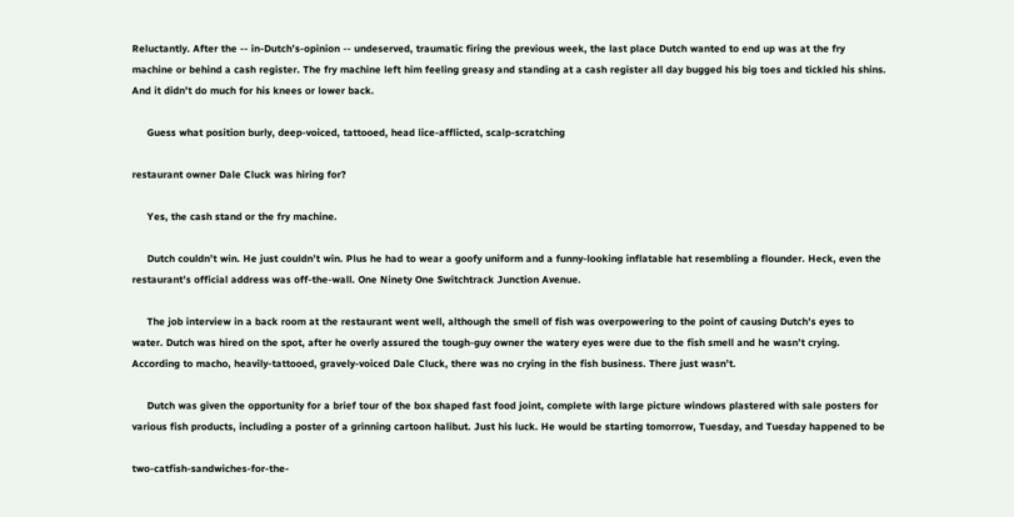Reluctantly. After the -- in-Dutch’s-opinion -- undeserved, traumatic firing the previous week, the last place Dutch wanted to end up was at the fry machine or behind a cash register. The fry machine left him feeling greasy and standing at a cash register all day bugged his big toes and tickled his shins. And it didn’t do much for his knees or lower back.

     Guess what position burly, deep-voiced, tattooed, head lice-afflicted, scalp-scratching

restaurant owner Dale Cluck was hiring for?

     Yes, the cash stand or the fry machine.

     Dutch couldn’t win. He just couldn’t win. Plus he had to wear a goofy uniform and a funny-looking inflatable hat resembling a flounder. Heck, even the restaurant’s official address was off-the-wall. One Ninety One Switchtrack Junction Avenue.

     The job interview in a back room at the restaurant went well, although the smell of fish was overpowering to the point of causing Dutch’s eyes to water. Dutch was hired on the spot, after he overly assured the tough-guy owner the watery eyes were due to the fish smell and he wasn’t crying. According to macho, heavily-tattooed, gravely-voiced Dale Cluck, there was no crying in the fish business. There just wasn’t.

     Dutch was given the opportunity for a brief tour of the box shaped fast food joint, complete with large picture windows plastered with sale posters for various fish products, including a poster of a grinning cartoon halibut. Just his luck. He would be starting tomorrow, Tuesday, and Tuesday happened to be

two-catfish-sandwiches-for-the-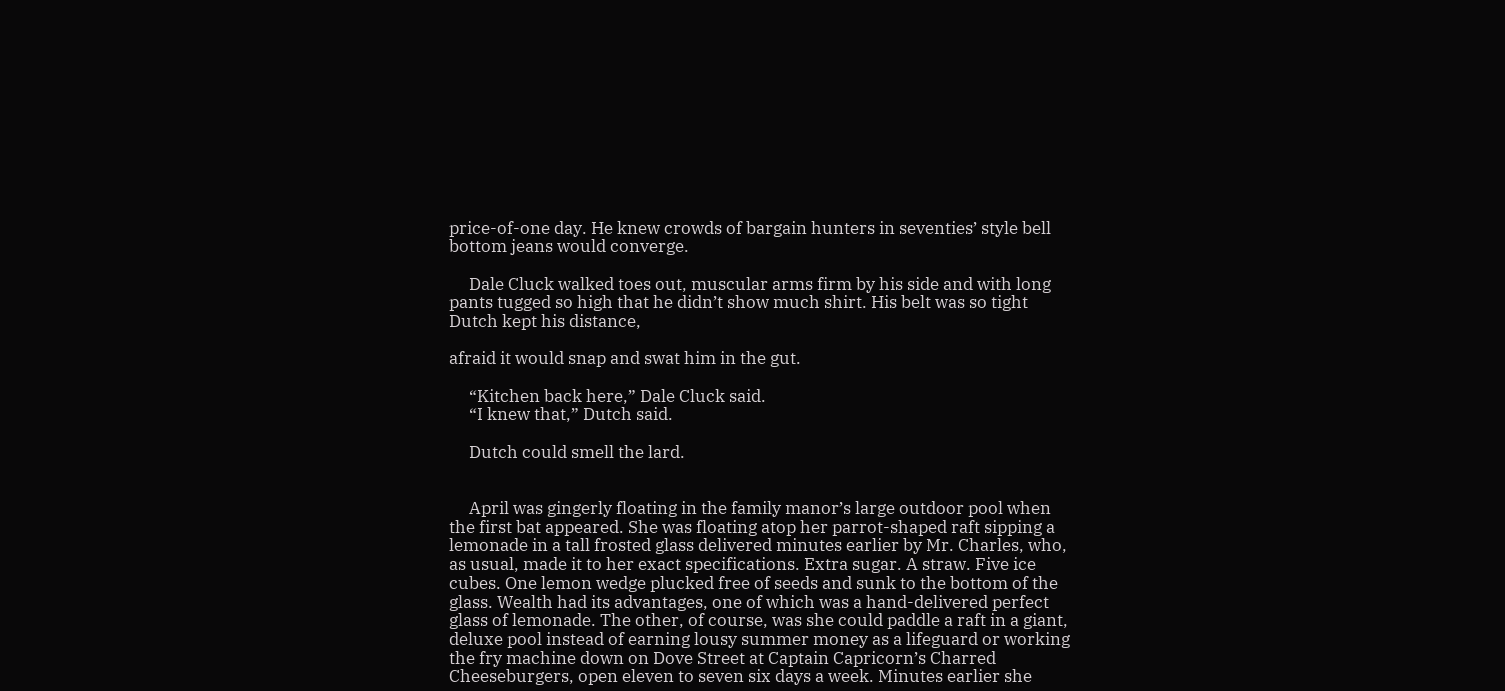price-of-one day. He knew crowds of bargain hunters in seventies’ style bell bottom jeans would converge.

     Dale Cluck walked toes out, muscular arms firm by his side and with long pants tugged so high that he didn’t show much shirt. His belt was so tight Dutch kept his distance,

afraid it would snap and swat him in the gut.

     “Kitchen back here,” Dale Cluck said.
     “I knew that,” Dutch said.

     Dutch could smell the lard.


     April was gingerly floating in the family manor’s large outdoor pool when the first bat appeared. She was floating atop her parrot-shaped raft sipping a lemonade in a tall frosted glass delivered minutes earlier by Mr. Charles, who, as usual, made it to her exact specifications. Extra sugar. A straw. Five ice cubes. One lemon wedge plucked free of seeds and sunk to the bottom of the glass. Wealth had its advantages, one of which was a hand-delivered perfect glass of lemonade. The other, of course, was she could paddle a raft in a giant, deluxe pool instead of earning lousy summer money as a lifeguard or working the fry machine down on Dove Street at Captain Capricorn’s Charred Cheeseburgers, open eleven to seven six days a week. Minutes earlier she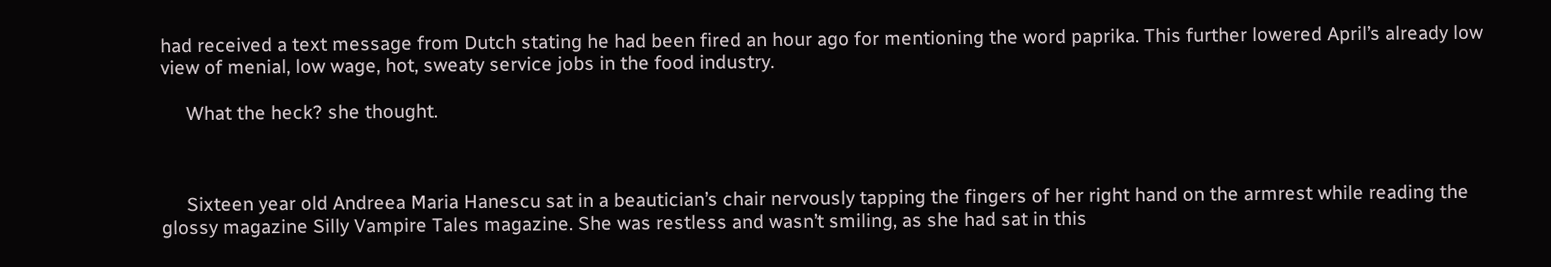had received a text message from Dutch stating he had been fired an hour ago for mentioning the word paprika. This further lowered April’s already low view of menial, low wage, hot, sweaty service jobs in the food industry.

     What the heck? she thought.



     Sixteen year old Andreea Maria Hanescu sat in a beautician’s chair nervously tapping the fingers of her right hand on the armrest while reading the glossy magazine Silly Vampire Tales magazine. She was restless and wasn’t smiling, as she had sat in this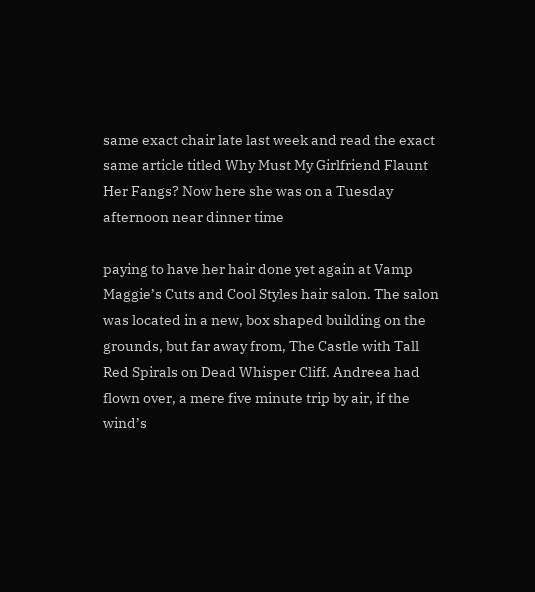same exact chair late last week and read the exact same article titled Why Must My Girlfriend Flaunt Her Fangs? Now here she was on a Tuesday afternoon near dinner time

paying to have her hair done yet again at Vamp Maggie’s Cuts and Cool Styles hair salon. The salon was located in a new, box shaped building on the grounds, but far away from, The Castle with Tall Red Spirals on Dead Whisper Cliff. Andreea had flown over, a mere five minute trip by air, if the wind’s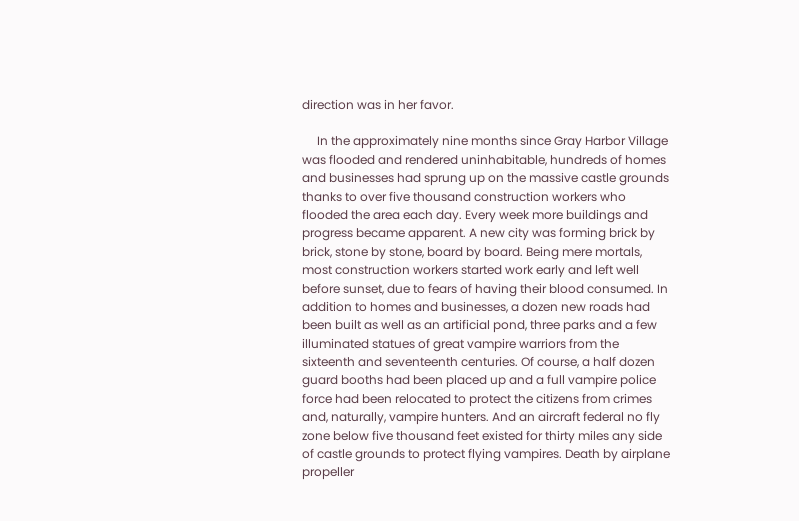direction was in her favor.

     In the approximately nine months since Gray Harbor Village was flooded and rendered uninhabitable, hundreds of homes and businesses had sprung up on the massive castle grounds thanks to over five thousand construction workers who flooded the area each day. Every week more buildings and progress became apparent. A new city was forming brick by brick, stone by stone, board by board. Being mere mortals, most construction workers started work early and left well before sunset, due to fears of having their blood consumed. In addition to homes and businesses, a dozen new roads had been built as well as an artificial pond, three parks and a few illuminated statues of great vampire warriors from the sixteenth and seventeenth centuries. Of course, a half dozen guard booths had been placed up and a full vampire police force had been relocated to protect the citizens from crimes and, naturally, vampire hunters. And an aircraft federal no fly zone below five thousand feet existed for thirty miles any side of castle grounds to protect flying vampires. Death by airplane propeller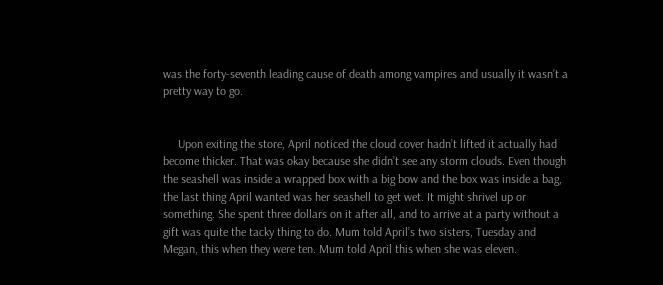was the forty-seventh leading cause of death among vampires and usually it wasn’t a pretty way to go.


     Upon exiting the store, April noticed the cloud cover hadn’t lifted it actually had become thicker. That was okay because she didn’t see any storm clouds. Even though the seashell was inside a wrapped box with a big bow and the box was inside a bag, the last thing April wanted was her seashell to get wet. It might shrivel up or something. She spent three dollars on it after all, and to arrive at a party without a gift was quite the tacky thing to do. Mum told April’s two sisters, Tuesday and Megan, this when they were ten. Mum told April this when she was eleven.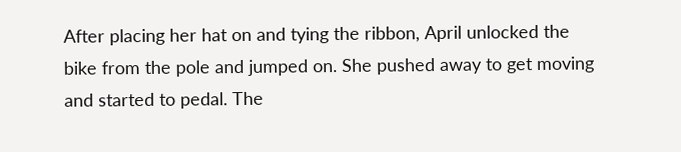After placing her hat on and tying the ribbon, April unlocked the bike from the pole and jumped on. She pushed away to get moving and started to pedal. The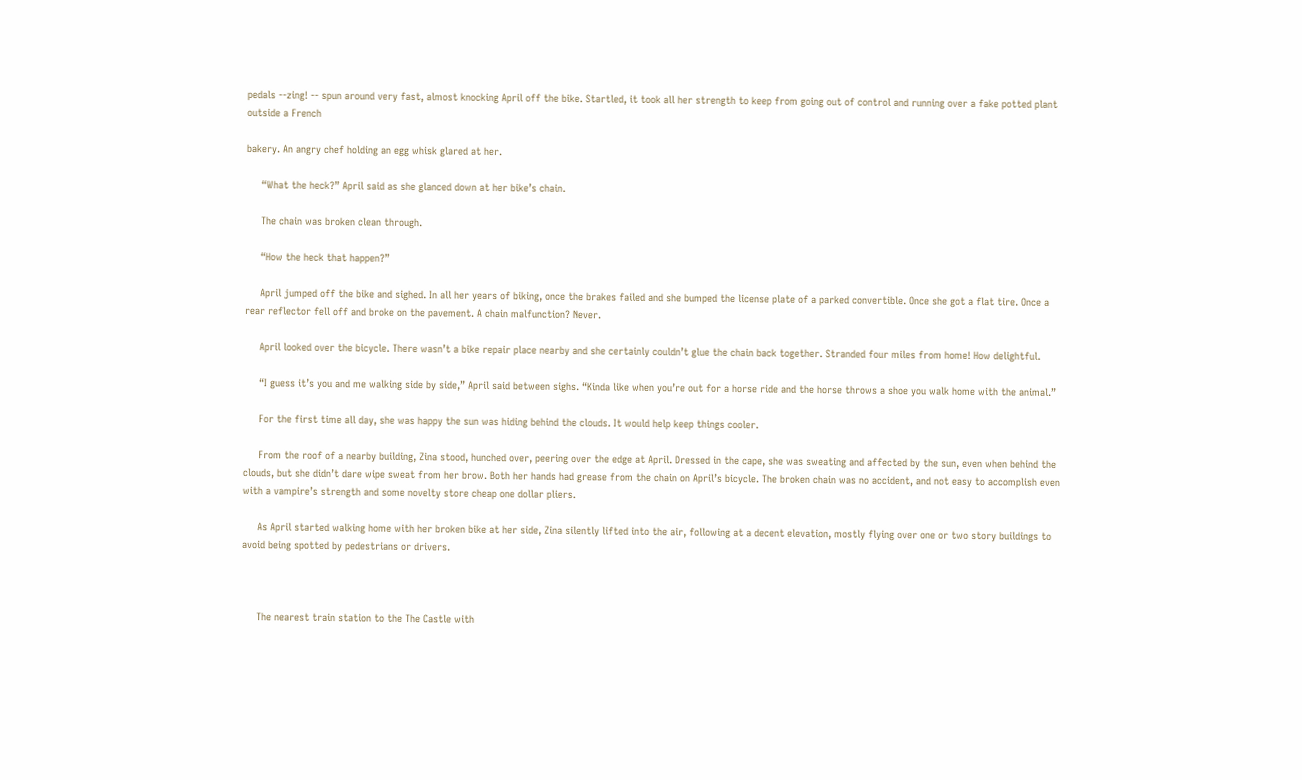pedals --zing! -- spun around very fast, almost knocking April off the bike. Startled, it took all her strength to keep from going out of control and running over a fake potted plant outside a French

bakery. An angry chef holding an egg whisk glared at her.

     “What the heck?” April said as she glanced down at her bike’s chain.

     The chain was broken clean through.

     “How the heck that happen?”

     April jumped off the bike and sighed. In all her years of biking, once the brakes failed and she bumped the license plate of a parked convertible. Once she got a flat tire. Once a rear reflector fell off and broke on the pavement. A chain malfunction? Never.

     April looked over the bicycle. There wasn’t a bike repair place nearby and she certainly couldn’t glue the chain back together. Stranded four miles from home! How delightful.

     “I guess it’s you and me walking side by side,” April said between sighs. “Kinda like when you’re out for a horse ride and the horse throws a shoe you walk home with the animal.”

     For the first time all day, she was happy the sun was hiding behind the clouds. It would help keep things cooler.

     From the roof of a nearby building, Zina stood, hunched over, peering over the edge at April. Dressed in the cape, she was sweating and affected by the sun, even when behind the clouds, but she didn’t dare wipe sweat from her brow. Both her hands had grease from the chain on April’s bicycle. The broken chain was no accident, and not easy to accomplish even with a vampire’s strength and some novelty store cheap one dollar pliers.

     As April started walking home with her broken bike at her side, Zina silently lifted into the air, following at a decent elevation, mostly flying over one or two story buildings to avoid being spotted by pedestrians or drivers.



     The nearest train station to the The Castle with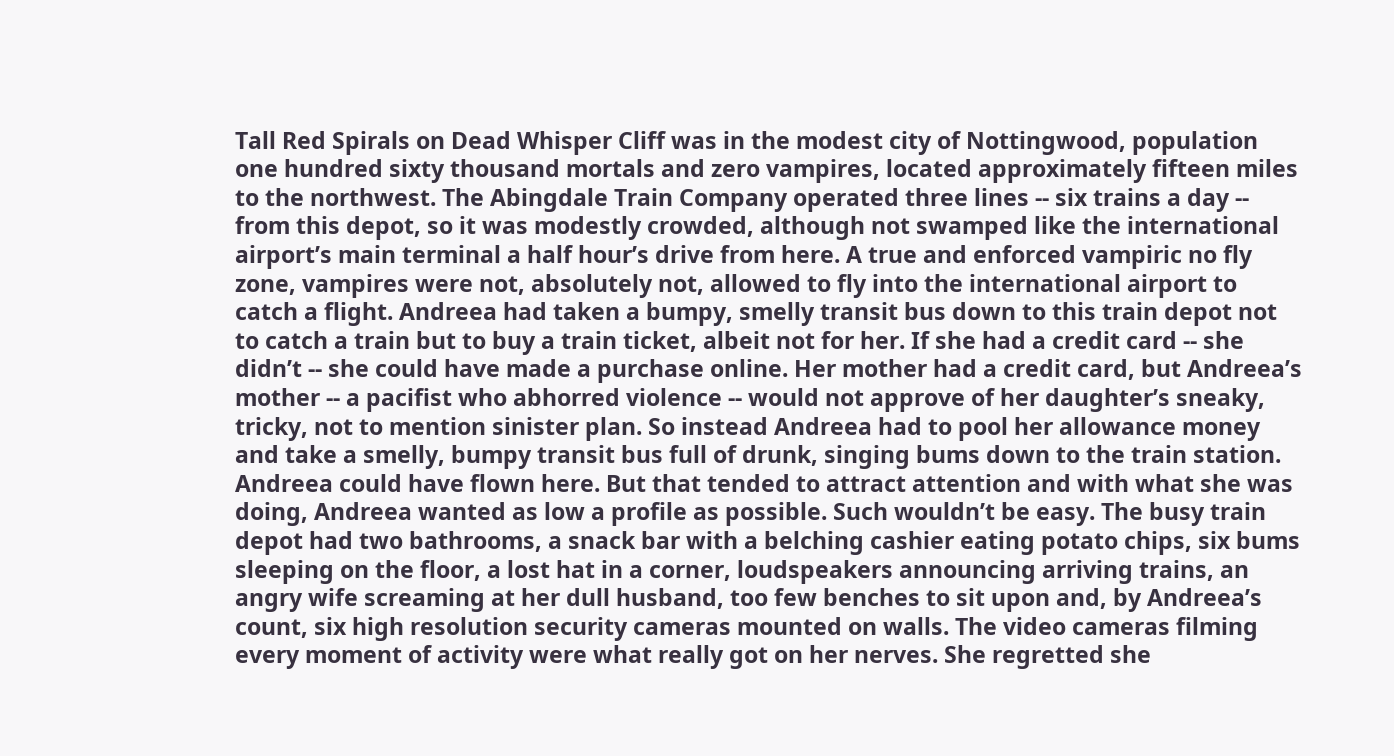Tall Red Spirals on Dead Whisper Cliff was in the modest city of Nottingwood, population one hundred sixty thousand mortals and zero vampires, located approximately fifteen miles to the northwest. The Abingdale Train Company operated three lines -- six trains a day -- from this depot, so it was modestly crowded, although not swamped like the international airport’s main terminal a half hour’s drive from here. A true and enforced vampiric no fly zone, vampires were not, absolutely not, allowed to fly into the international airport to catch a flight. Andreea had taken a bumpy, smelly transit bus down to this train depot not to catch a train but to buy a train ticket, albeit not for her. If she had a credit card -- she didn’t -- she could have made a purchase online. Her mother had a credit card, but Andreea’s mother -- a pacifist who abhorred violence -- would not approve of her daughter’s sneaky, tricky, not to mention sinister plan. So instead Andreea had to pool her allowance money and take a smelly, bumpy transit bus full of drunk, singing bums down to the train station. Andreea could have flown here. But that tended to attract attention and with what she was doing, Andreea wanted as low a profile as possible. Such wouldn’t be easy. The busy train depot had two bathrooms, a snack bar with a belching cashier eating potato chips, six bums sleeping on the floor, a lost hat in a corner, loudspeakers announcing arriving trains, an angry wife screaming at her dull husband, too few benches to sit upon and, by Andreea’s count, six high resolution security cameras mounted on walls. The video cameras filming every moment of activity were what really got on her nerves. She regretted she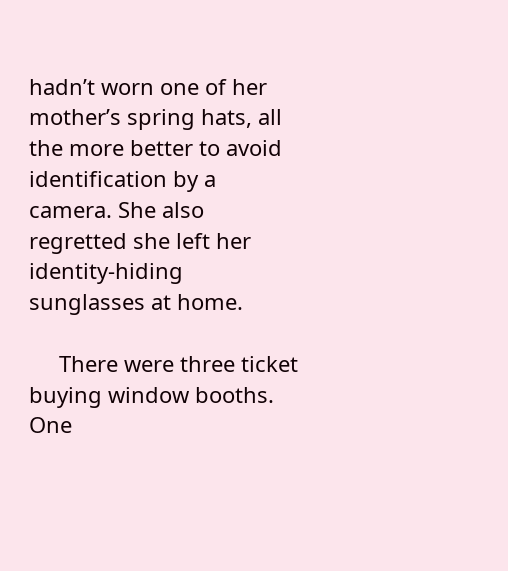hadn’t worn one of her mother’s spring hats, all the more better to avoid identification by a camera. She also regretted she left her identity-hiding sunglasses at home.

     There were three ticket buying window booths. One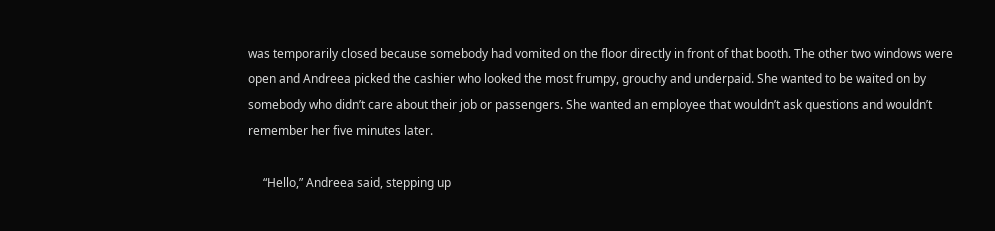was temporarily closed because somebody had vomited on the floor directly in front of that booth. The other two windows were open and Andreea picked the cashier who looked the most frumpy, grouchy and underpaid. She wanted to be waited on by somebody who didn’t care about their job or passengers. She wanted an employee that wouldn’t ask questions and wouldn’t remember her five minutes later.

     “Hello,” Andreea said, stepping up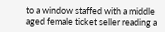to a window staffed with a middle aged female ticket seller reading a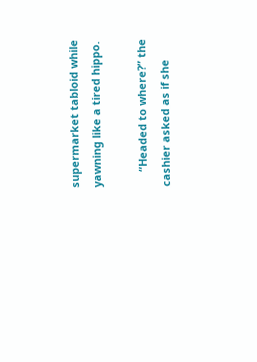supermarket tabloid while yawning like a tired hippo.

     “Headed to where?” the cashier asked as if she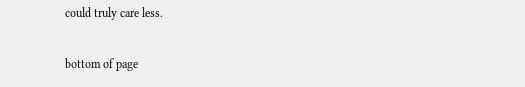could truly care less.

bottom of page